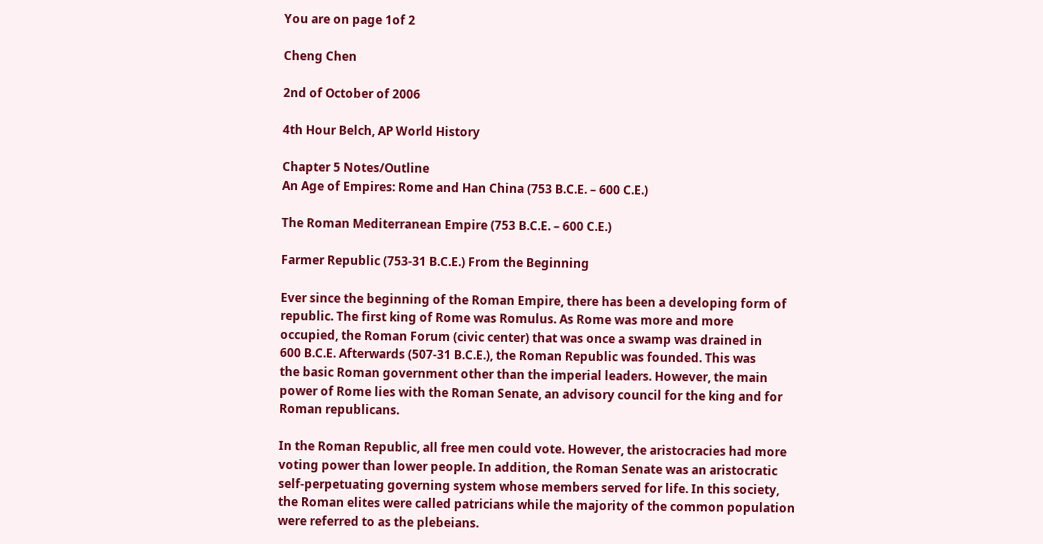You are on page 1of 2

Cheng Chen

2nd of October of 2006

4th Hour Belch, AP World History

Chapter 5 Notes/Outline
An Age of Empires: Rome and Han China (753 B.C.E. – 600 C.E.)

The Roman Mediterranean Empire (753 B.C.E. – 600 C.E.)

Farmer Republic (753-31 B.C.E.) From the Beginning

Ever since the beginning of the Roman Empire, there has been a developing form of
republic. The first king of Rome was Romulus. As Rome was more and more
occupied, the Roman Forum (civic center) that was once a swamp was drained in
600 B.C.E. Afterwards (507-31 B.C.E.), the Roman Republic was founded. This was
the basic Roman government other than the imperial leaders. However, the main
power of Rome lies with the Roman Senate, an advisory council for the king and for
Roman republicans.

In the Roman Republic, all free men could vote. However, the aristocracies had more
voting power than lower people. In addition, the Roman Senate was an aristocratic
self-perpetuating governing system whose members served for life. In this society,
the Roman elites were called patricians while the majority of the common population
were referred to as the plebeians.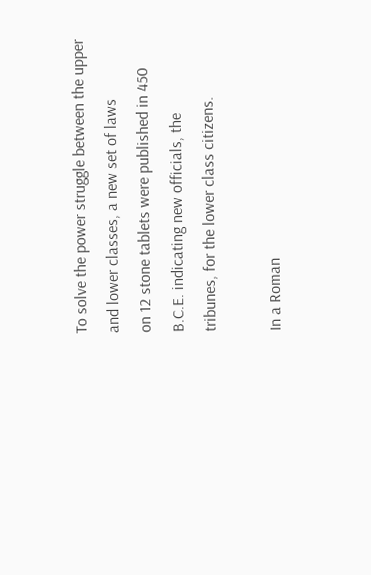To solve the power struggle between the upper and lower classes, a new set of laws
on 12 stone tablets were published in 450 B.C.E. indicating new officials, the
tribunes, for the lower class citizens.

In a Roman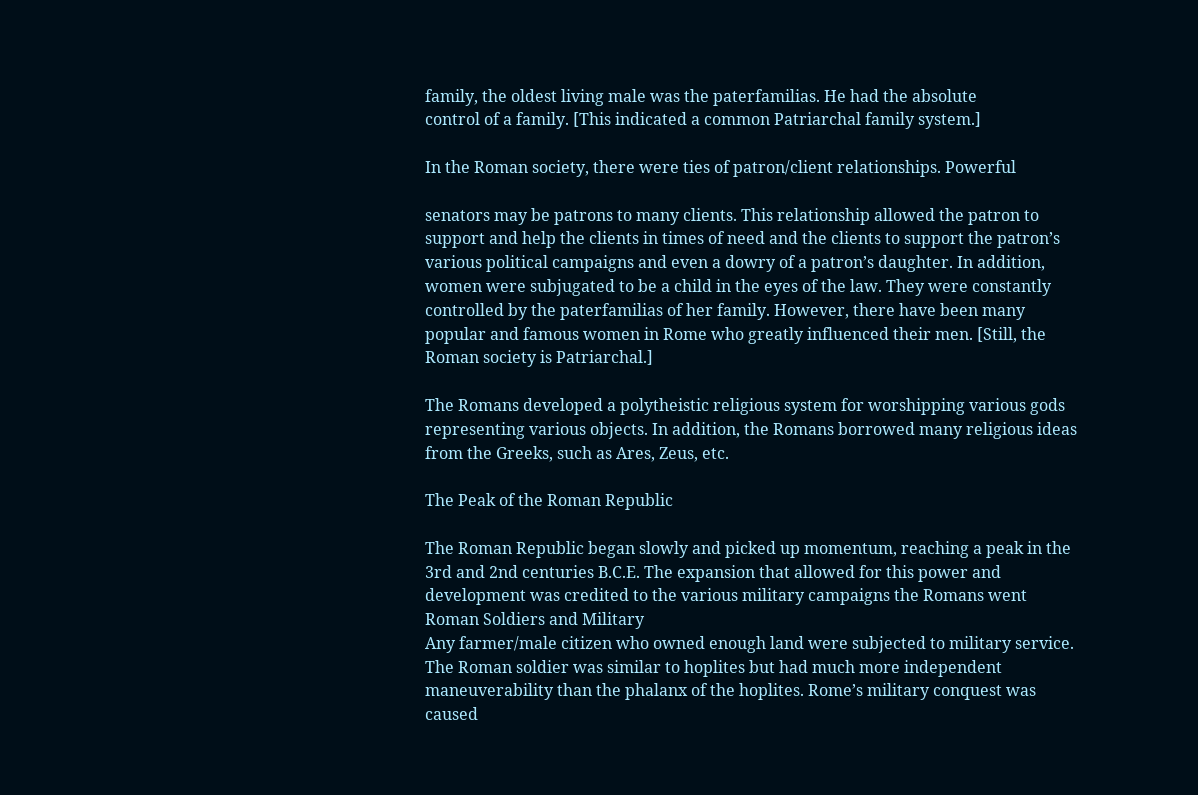family, the oldest living male was the paterfamilias. He had the absolute
control of a family. [This indicated a common Patriarchal family system.]

In the Roman society, there were ties of patron/client relationships. Powerful

senators may be patrons to many clients. This relationship allowed the patron to
support and help the clients in times of need and the clients to support the patron’s
various political campaigns and even a dowry of a patron’s daughter. In addition,
women were subjugated to be a child in the eyes of the law. They were constantly
controlled by the paterfamilias of her family. However, there have been many
popular and famous women in Rome who greatly influenced their men. [Still, the
Roman society is Patriarchal.]

The Romans developed a polytheistic religious system for worshipping various gods
representing various objects. In addition, the Romans borrowed many religious ideas
from the Greeks, such as Ares, Zeus, etc.

The Peak of the Roman Republic

The Roman Republic began slowly and picked up momentum, reaching a peak in the
3rd and 2nd centuries B.C.E. The expansion that allowed for this power and
development was credited to the various military campaigns the Romans went
Roman Soldiers and Military
Any farmer/male citizen who owned enough land were subjected to military service.
The Roman soldier was similar to hoplites but had much more independent
maneuverability than the phalanx of the hoplites. Rome’s military conquest was
caused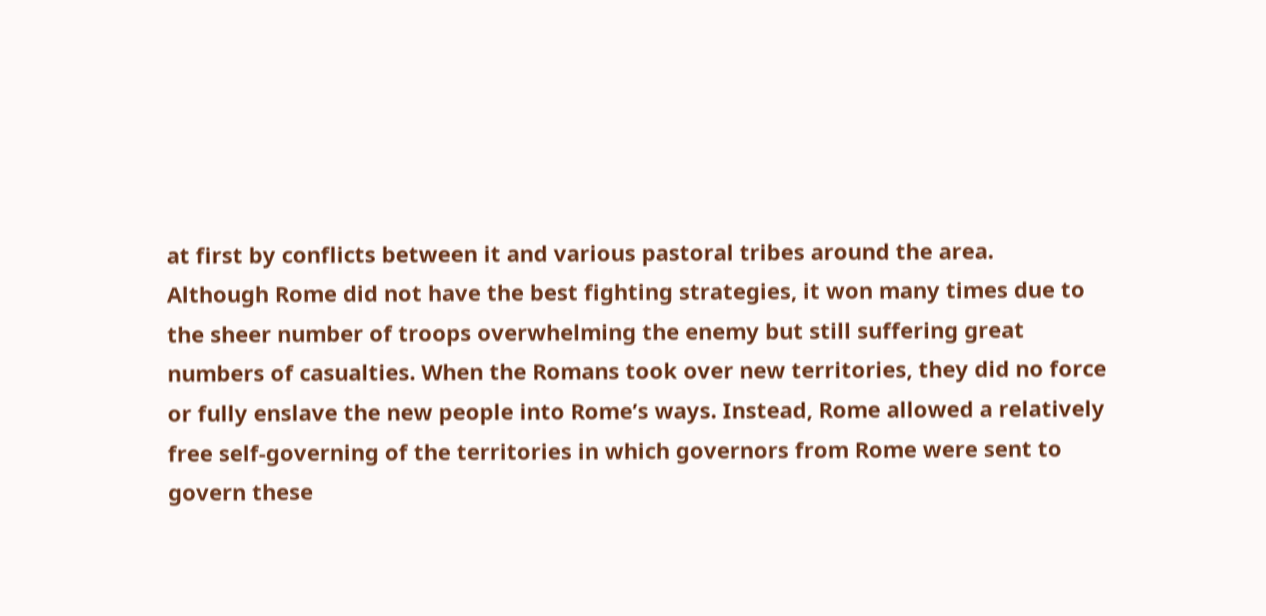at first by conflicts between it and various pastoral tribes around the area.
Although Rome did not have the best fighting strategies, it won many times due to
the sheer number of troops overwhelming the enemy but still suffering great
numbers of casualties. When the Romans took over new territories, they did no force
or fully enslave the new people into Rome’s ways. Instead, Rome allowed a relatively
free self-governing of the territories in which governors from Rome were sent to
govern these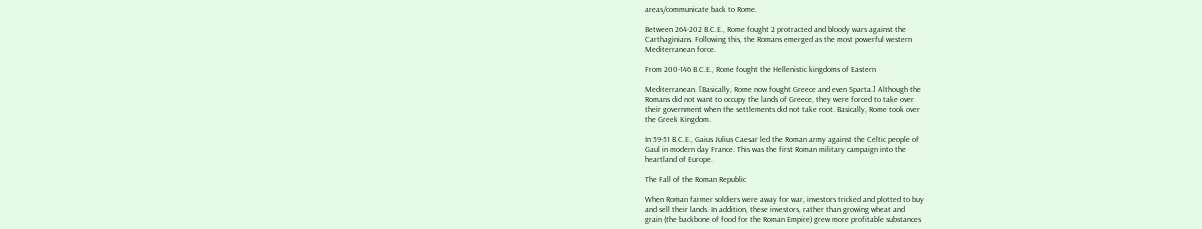areas/communicate back to Rome.

Between 264-202 B.C.E., Rome fought 2 protracted and bloody wars against the
Carthaginians. Following this, the Romans emerged as the most powerful western
Mediterranean force.

From 200-146 B.C.E., Rome fought the Hellenistic kingdoms of Eastern

Mediterranean. [Basically, Rome now fought Greece and even Sparta.] Although the
Romans did not want to occupy the lands of Greece, they were forced to take over
their government when the settlements did not take root. Basically, Rome took over
the Greek Kingdom.

In 59-51 B.C.E., Gaius Julius Caesar led the Roman army against the Celtic people of
Gaul in modern day France. This was the first Roman military campaign into the
heartland of Europe.

The Fall of the Roman Republic

When Roman farmer soldiers were away for war, investors tricked and plotted to buy
and sell their lands. In addition, these investors, rather than growing wheat and
grain (the backbone of food for the Roman Empire) grew more profitable substances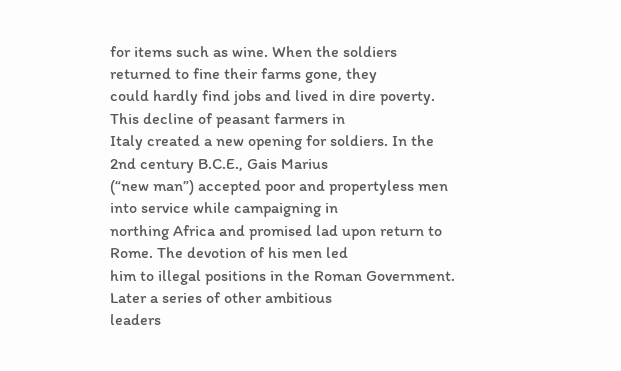for items such as wine. When the soldiers returned to fine their farms gone, they
could hardly find jobs and lived in dire poverty. This decline of peasant farmers in
Italy created a new opening for soldiers. In the 2nd century B.C.E., Gais Marius
(“new man”) accepted poor and propertyless men into service while campaigning in
northing Africa and promised lad upon return to Rome. The devotion of his men led
him to illegal positions in the Roman Government. Later a series of other ambitious
leaders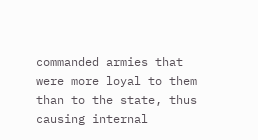commanded armies that were more loyal to them than to the state, thus
causing internal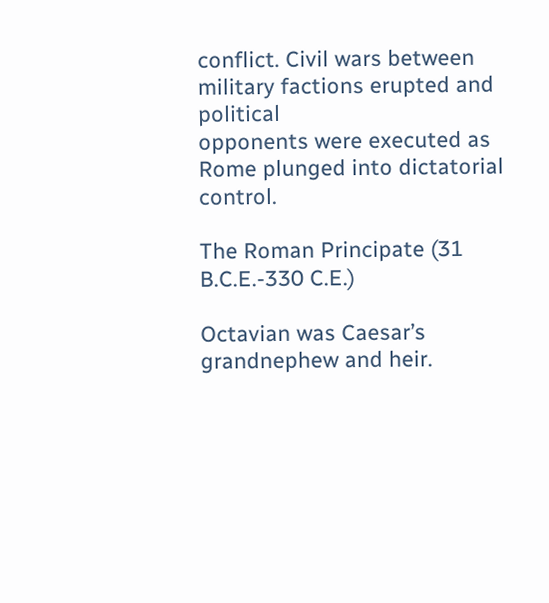conflict. Civil wars between military factions erupted and political
opponents were executed as Rome plunged into dictatorial control.

The Roman Principate (31 B.C.E.-330 C.E.)

Octavian was Caesar’s grandnephew and heir.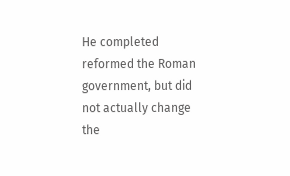He completed reformed the Roman
government, but did not actually change the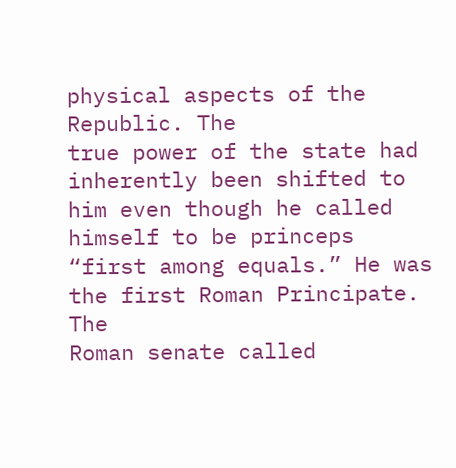physical aspects of the Republic. The
true power of the state had inherently been shifted to him even though he called
himself to be princeps “first among equals.” He was the first Roman Principate. The
Roman senate called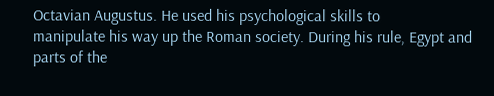Octavian Augustus. He used his psychological skills to
manipulate his way up the Roman society. During his rule, Egypt and parts of the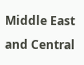Middle East and Central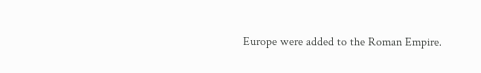Europe were added to the Roman Empire.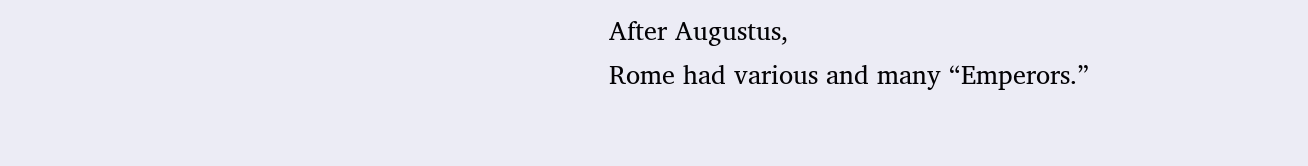After Augustus,
Rome had various and many “Emperors.”